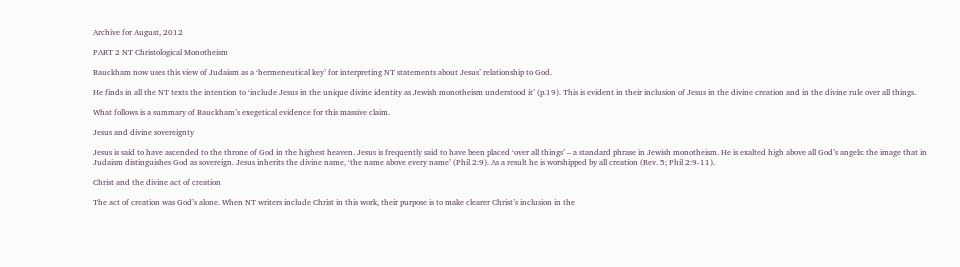Archive for August, 2012

PART 2 NT Christological Monotheism

Bauckham now uses this view of Judaism as a ‘hermeneutical key’ for interpreting NT statements about Jesus’ relationship to God.

He finds in all the NT texts the intention to ‘include Jesus in the unique divine identity as Jewish monotheism understood it’ (p.19). This is evident in their inclusion of Jesus in the divine creation and in the divine rule over all things.

What follows is a summary of Bauckham’s exegetical evidence for this massive claim.

Jesus and divine sovereignty

Jesus is said to have ascended to the throne of God in the highest heaven. Jesus is frequently said to have been placed ‘over all things’ – a standard phrase in Jewish monotheism. He is exalted high above all God’s angels: the image that in Judaism distinguishes God as sovereign. Jesus inherits the divine name, ‘the name above every name’ (Phil 2:9). As a result he is worshipped by all creation (Rev. 5; Phil 2:9-11).

Christ and the divine act of creation

The act of creation was God’s alone. When NT writers include Christ in this work, their purpose is to make clearer Christ’s inclusion in the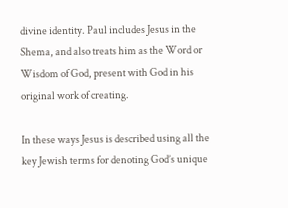divine identity. Paul includes Jesus in the Shema, and also treats him as the Word or Wisdom of God, present with God in his original work of creating.

In these ways Jesus is described using all the key Jewish terms for denoting God’s unique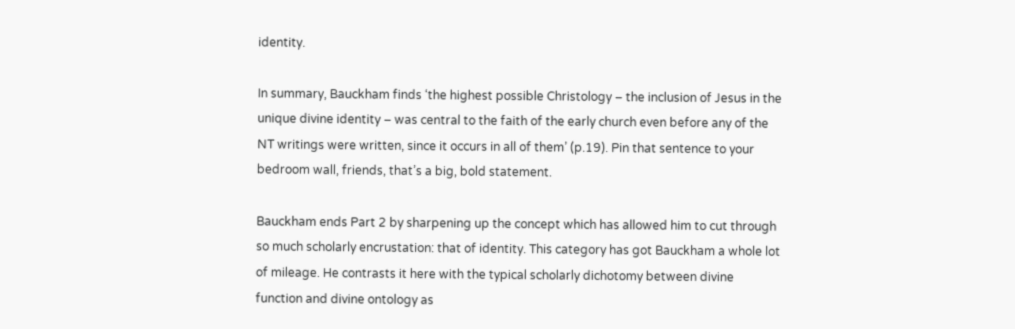identity.

In summary, Bauckham finds ‘the highest possible Christology – the inclusion of Jesus in the unique divine identity – was central to the faith of the early church even before any of the NT writings were written, since it occurs in all of them’ (p.19). Pin that sentence to your bedroom wall, friends, that’s a big, bold statement.

Bauckham ends Part 2 by sharpening up the concept which has allowed him to cut through so much scholarly encrustation: that of identity. This category has got Bauckham a whole lot of mileage. He contrasts it here with the typical scholarly dichotomy between divine function and divine ontology as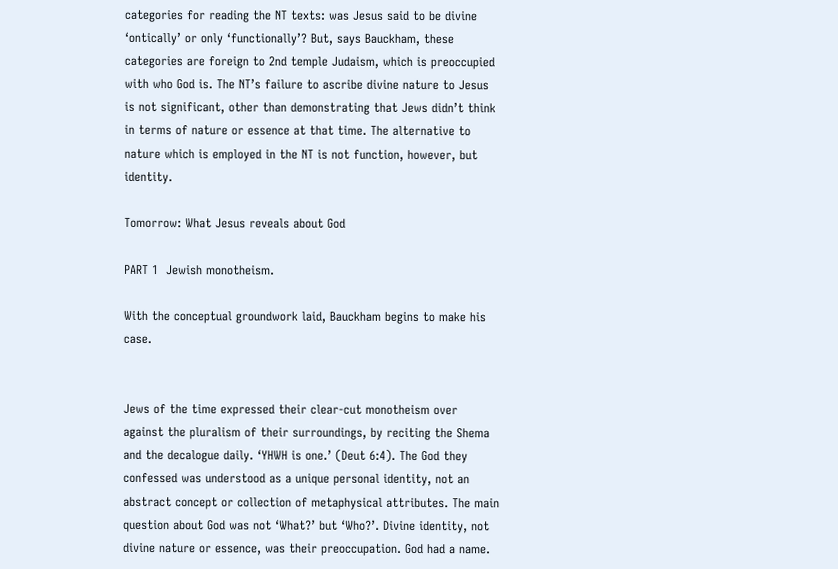categories for reading the NT texts: was Jesus said to be divine ‘ontically’ or only ‘functionally’? But, says Bauckham, these categories are foreign to 2nd temple Judaism, which is preoccupied with who God is. The NT’s failure to ascribe divine nature to Jesus is not significant, other than demonstrating that Jews didn’t think in terms of nature or essence at that time. The alternative to nature which is employed in the NT is not function, however, but identity.

Tomorrow: What Jesus reveals about God

PART 1  Jewish monotheism.

With the conceptual groundwork laid, Bauckham begins to make his case.


Jews of the time expressed their clear-cut monotheism over against the pluralism of their surroundings, by reciting the Shema and the decalogue daily. ‘YHWH is one.’ (Deut 6:4). The God they confessed was understood as a unique personal identity, not an abstract concept or collection of metaphysical attributes. The main question about God was not ‘What?’ but ‘Who?’. Divine identity, not divine nature or essence, was their preoccupation. God had a name.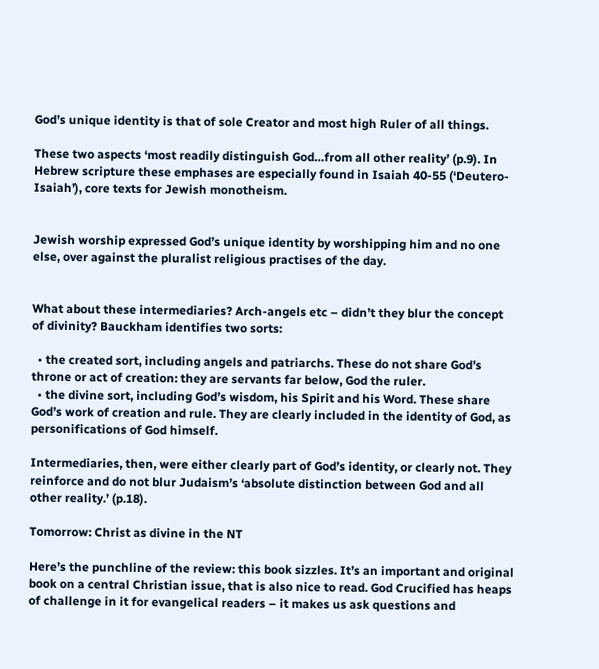God’s unique identity is that of sole Creator and most high Ruler of all things.

These two aspects ‘most readily distinguish God…from all other reality’ (p.9). In Hebrew scripture these emphases are especially found in Isaiah 40-55 (‘Deutero-Isaiah’), core texts for Jewish monotheism.


Jewish worship expressed God’s unique identity by worshipping him and no one else, over against the pluralist religious practises of the day.


What about these intermediaries? Arch-angels etc – didn’t they blur the concept of divinity? Bauckham identifies two sorts:

  • the created sort, including angels and patriarchs. These do not share God’s throne or act of creation: they are servants far below, God the ruler.
  • the divine sort, including God’s wisdom, his Spirit and his Word. These share God’s work of creation and rule. They are clearly included in the identity of God, as personifications of God himself.

Intermediaries, then, were either clearly part of God’s identity, or clearly not. They reinforce and do not blur Judaism’s ‘absolute distinction between God and all other reality.’ (p.18).

Tomorrow: Christ as divine in the NT

Here’s the punchline of the review: this book sizzles. It’s an important and original book on a central Christian issue, that is also nice to read. God Crucified has heaps of challenge in it for evangelical readers – it makes us ask questions and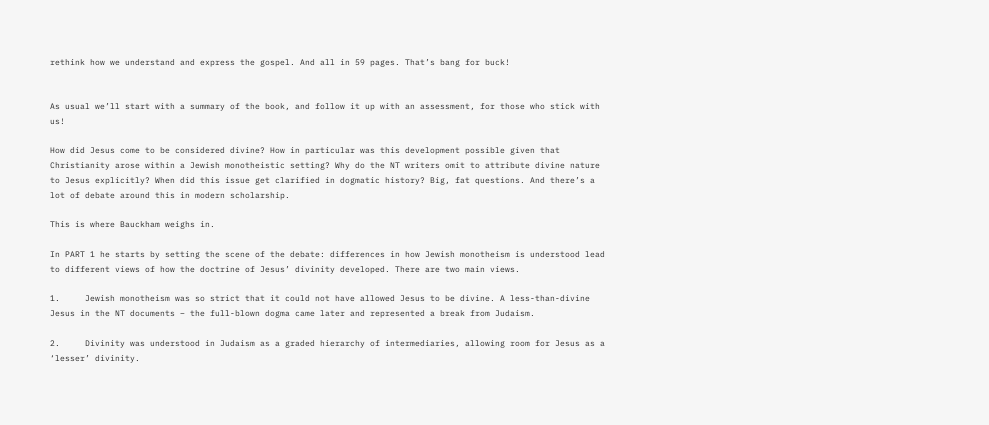rethink how we understand and express the gospel. And all in 59 pages. That’s bang for buck!


As usual we’ll start with a summary of the book, and follow it up with an assessment, for those who stick with us!

How did Jesus come to be considered divine? How in particular was this development possible given that Christianity arose within a Jewish monotheistic setting? Why do the NT writers omit to attribute divine nature to Jesus explicitly? When did this issue get clarified in dogmatic history? Big, fat questions. And there’s a lot of debate around this in modern scholarship.

This is where Bauckham weighs in.

In PART 1 he starts by setting the scene of the debate: differences in how Jewish monotheism is understood lead to different views of how the doctrine of Jesus’ divinity developed. There are two main views.

1.     Jewish monotheism was so strict that it could not have allowed Jesus to be divine. A less-than-divine Jesus in the NT documents – the full-blown dogma came later and represented a break from Judaism.

2.     Divinity was understood in Judaism as a graded hierarchy of intermediaries, allowing room for Jesus as a ‘lesser’ divinity.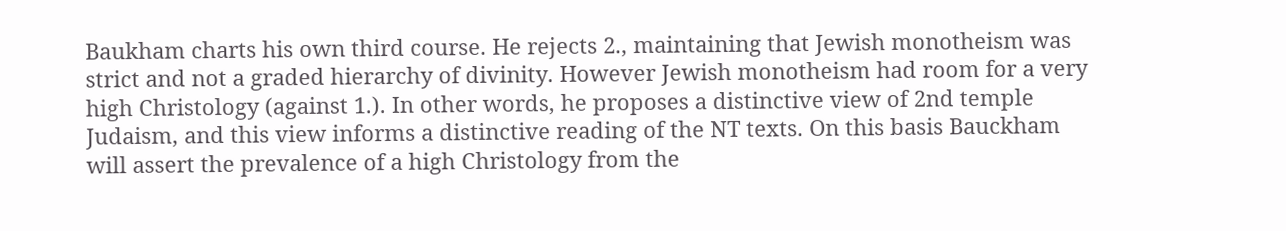Baukham charts his own third course. He rejects 2., maintaining that Jewish monotheism was strict and not a graded hierarchy of divinity. However Jewish monotheism had room for a very high Christology (against 1.). In other words, he proposes a distinctive view of 2nd temple Judaism, and this view informs a distinctive reading of the NT texts. On this basis Bauckham will assert the prevalence of a high Christology from the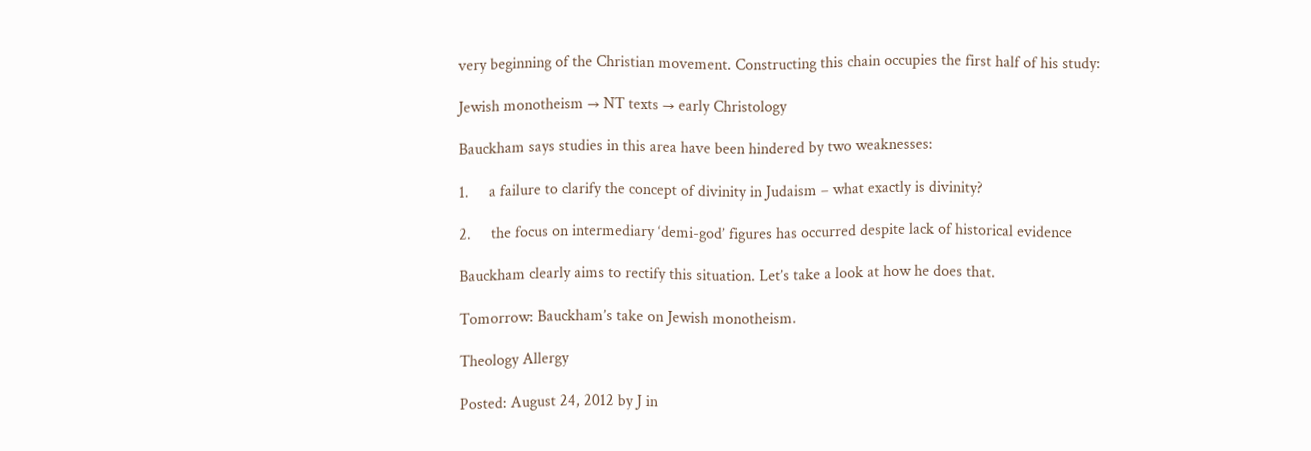very beginning of the Christian movement. Constructing this chain occupies the first half of his study:

Jewish monotheism → NT texts → early Christology

Bauckham says studies in this area have been hindered by two weaknesses:

1.     a failure to clarify the concept of divinity in Judaism – what exactly is divinity?

2.     the focus on intermediary ‘demi-god’ figures has occurred despite lack of historical evidence

Bauckham clearly aims to rectify this situation. Let’s take a look at how he does that.

Tomorrow: Bauckham’s take on Jewish monotheism.

Theology Allergy

Posted: August 24, 2012 by J in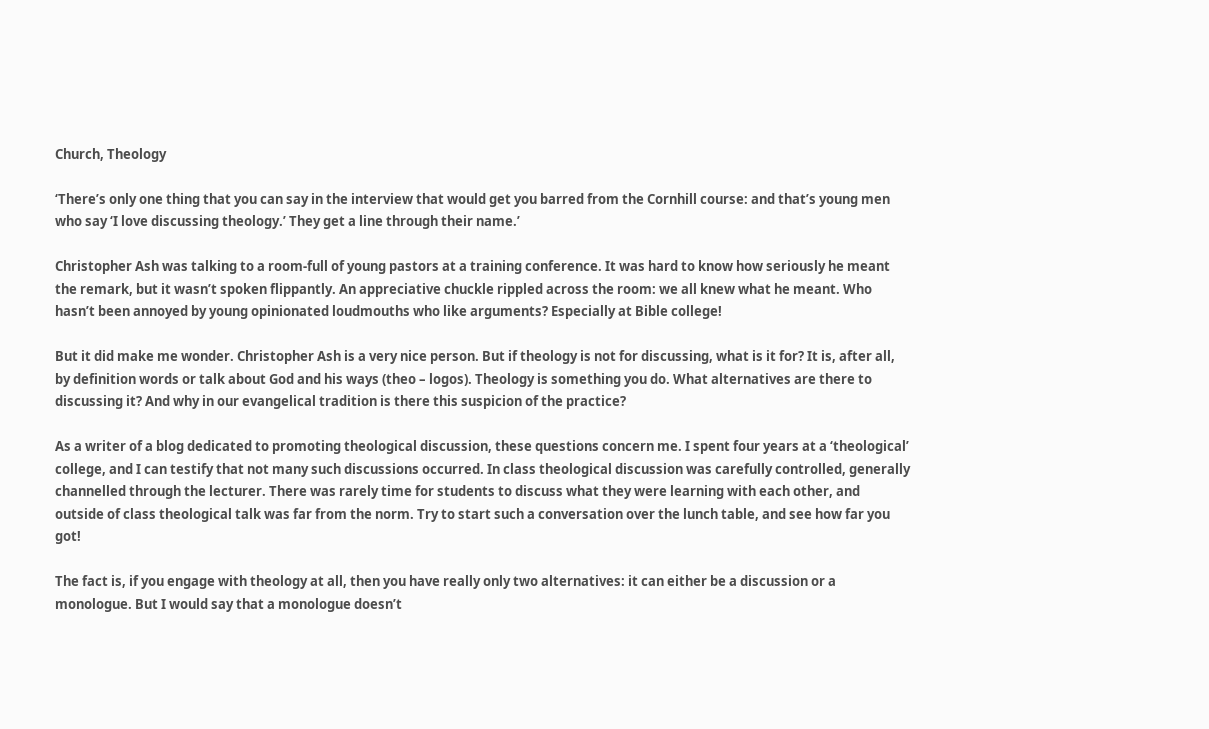Church, Theology

‘There’s only one thing that you can say in the interview that would get you barred from the Cornhill course: and that’s young men who say ‘I love discussing theology.’ They get a line through their name.’

Christopher Ash was talking to a room-full of young pastors at a training conference. It was hard to know how seriously he meant the remark, but it wasn’t spoken flippantly. An appreciative chuckle rippled across the room: we all knew what he meant. Who hasn’t been annoyed by young opinionated loudmouths who like arguments? Especially at Bible college!

But it did make me wonder. Christopher Ash is a very nice person. But if theology is not for discussing, what is it for? It is, after all, by definition words or talk about God and his ways (theo – logos). Theology is something you do. What alternatives are there to discussing it? And why in our evangelical tradition is there this suspicion of the practice?

As a writer of a blog dedicated to promoting theological discussion, these questions concern me. I spent four years at a ‘theological’ college, and I can testify that not many such discussions occurred. In class theological discussion was carefully controlled, generally channelled through the lecturer. There was rarely time for students to discuss what they were learning with each other, and outside of class theological talk was far from the norm. Try to start such a conversation over the lunch table, and see how far you got!

The fact is, if you engage with theology at all, then you have really only two alternatives: it can either be a discussion or a monologue. But I would say that a monologue doesn’t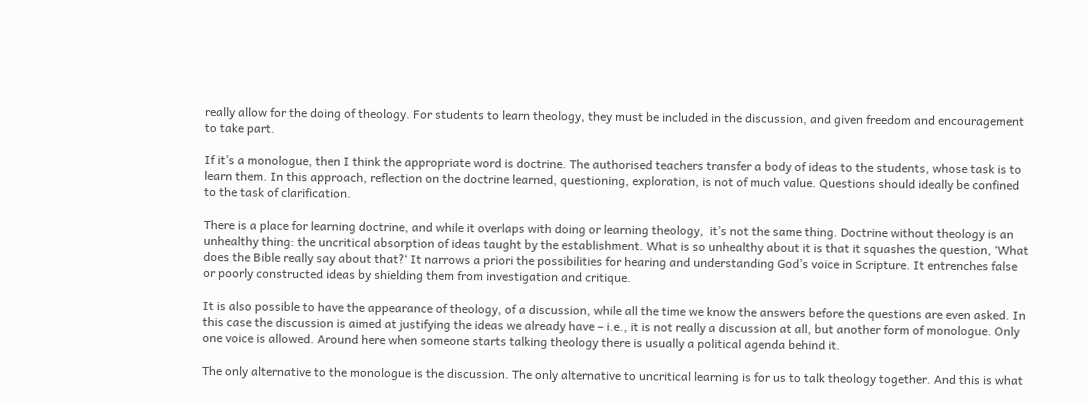really allow for the doing of theology. For students to learn theology, they must be included in the discussion, and given freedom and encouragement to take part.

If it’s a monologue, then I think the appropriate word is doctrine. The authorised teachers transfer a body of ideas to the students, whose task is to learn them. In this approach, reflection on the doctrine learned, questioning, exploration, is not of much value. Questions should ideally be confined to the task of clarification.

There is a place for learning doctrine, and while it overlaps with doing or learning theology,  it’s not the same thing. Doctrine without theology is an unhealthy thing: the uncritical absorption of ideas taught by the establishment. What is so unhealthy about it is that it squashes the question, ‘What does the Bible really say about that?‘ It narrows a priori the possibilities for hearing and understanding God’s voice in Scripture. It entrenches false or poorly constructed ideas by shielding them from investigation and critique.

It is also possible to have the appearance of theology, of a discussion, while all the time we know the answers before the questions are even asked. In this case the discussion is aimed at justifying the ideas we already have – i.e., it is not really a discussion at all, but another form of monologue. Only one voice is allowed. Around here when someone starts talking theology there is usually a political agenda behind it.

The only alternative to the monologue is the discussion. The only alternative to uncritical learning is for us to talk theology together. And this is what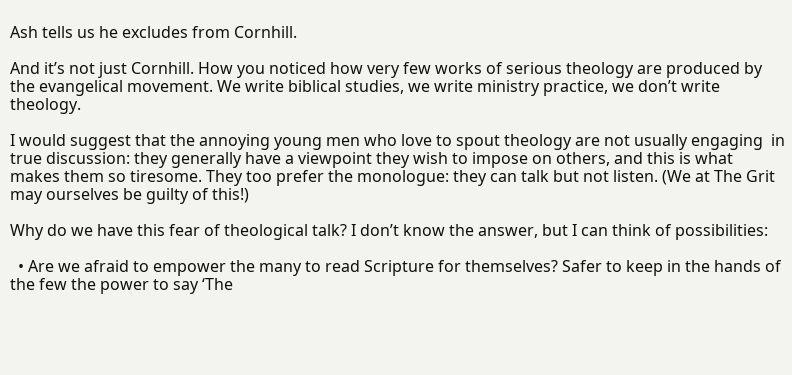Ash tells us he excludes from Cornhill.

And it’s not just Cornhill. How you noticed how very few works of serious theology are produced by the evangelical movement. We write biblical studies, we write ministry practice, we don’t write theology.

I would suggest that the annoying young men who love to spout theology are not usually engaging  in true discussion: they generally have a viewpoint they wish to impose on others, and this is what makes them so tiresome. They too prefer the monologue: they can talk but not listen. (We at The Grit may ourselves be guilty of this!)

Why do we have this fear of theological talk? I don’t know the answer, but I can think of possibilities:

  • Are we afraid to empower the many to read Scripture for themselves? Safer to keep in the hands of the few the power to say ‘The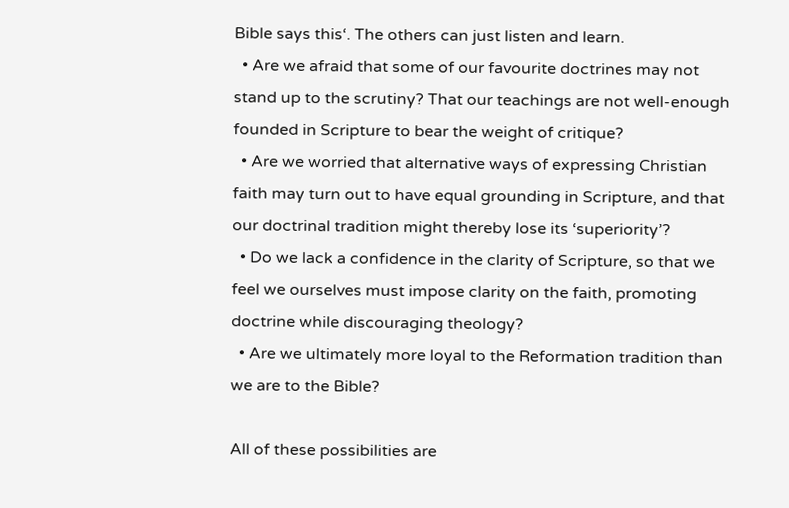Bible says this‘. The others can just listen and learn.
  • Are we afraid that some of our favourite doctrines may not stand up to the scrutiny? That our teachings are not well-enough founded in Scripture to bear the weight of critique?
  • Are we worried that alternative ways of expressing Christian faith may turn out to have equal grounding in Scripture, and that our doctrinal tradition might thereby lose its ‘superiority’?
  • Do we lack a confidence in the clarity of Scripture, so that we feel we ourselves must impose clarity on the faith, promoting doctrine while discouraging theology?
  • Are we ultimately more loyal to the Reformation tradition than we are to the Bible?

All of these possibilities are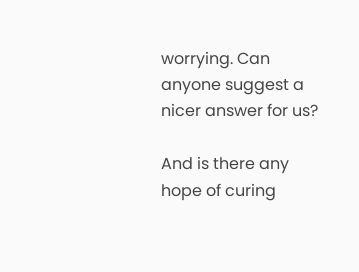worrying. Can anyone suggest a nicer answer for us?

And is there any hope of curing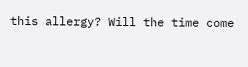this allergy? Will the time come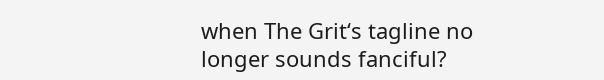when The Grit‘s tagline no longer sounds fanciful?